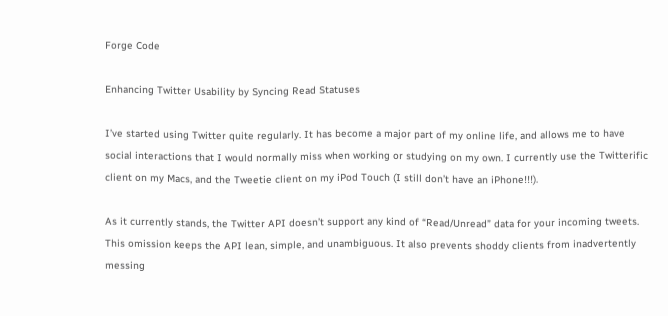Forge Code

Enhancing Twitter Usability by Syncing Read Statuses

I’ve started using Twitter quite regularly. It has become a major part of my online life, and allows me to have social interactions that I would normally miss when working or studying on my own. I currently use the Twitterific client on my Macs, and the Tweetie client on my iPod Touch (I still don’t have an iPhone!!!).

As it currently stands, the Twitter API doesn’t support any kind of “Read/Unread” data for your incoming tweets. This omission keeps the API lean, simple, and unambiguous. It also prevents shoddy clients from inadvertently messing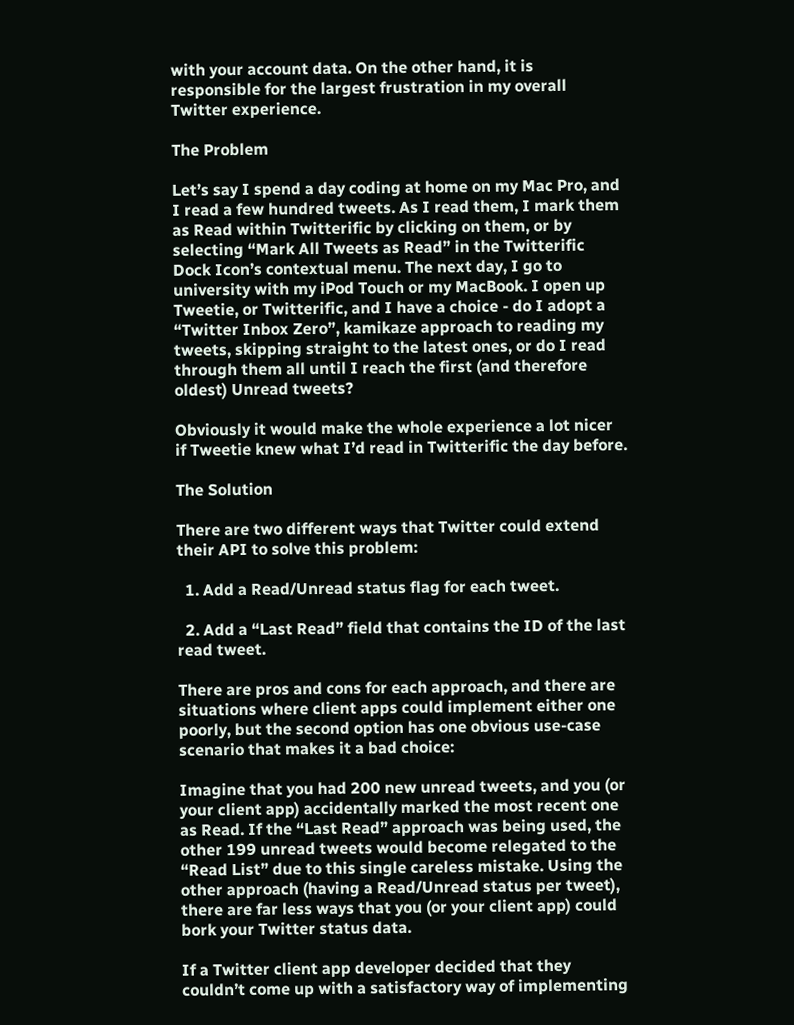with your account data. On the other hand, it is responsible for the largest frustration in my overall Twitter experience.

The Problem

Let’s say I spend a day coding at home on my Mac Pro, and I read a few hundred tweets. As I read them, I mark them as Read within Twitterific by clicking on them, or by selecting “Mark All Tweets as Read” in the Twitterific Dock Icon’s contextual menu. The next day, I go to university with my iPod Touch or my MacBook. I open up Tweetie, or Twitterific, and I have a choice - do I adopt a “Twitter Inbox Zero”, kamikaze approach to reading my tweets, skipping straight to the latest ones, or do I read through them all until I reach the first (and therefore oldest) Unread tweets?

Obviously it would make the whole experience a lot nicer if Tweetie knew what I’d read in Twitterific the day before.

The Solution

There are two different ways that Twitter could extend their API to solve this problem:

  1. Add a Read/Unread status flag for each tweet.

  2. Add a “Last Read” field that contains the ID of the last read tweet.

There are pros and cons for each approach, and there are situations where client apps could implement either one poorly, but the second option has one obvious use-case scenario that makes it a bad choice:

Imagine that you had 200 new unread tweets, and you (or your client app) accidentally marked the most recent one as Read. If the “Last Read” approach was being used, the other 199 unread tweets would become relegated to the “Read List” due to this single careless mistake. Using the other approach (having a Read/Unread status per tweet), there are far less ways that you (or your client app) could bork your Twitter status data.

If a Twitter client app developer decided that they couldn’t come up with a satisfactory way of implementing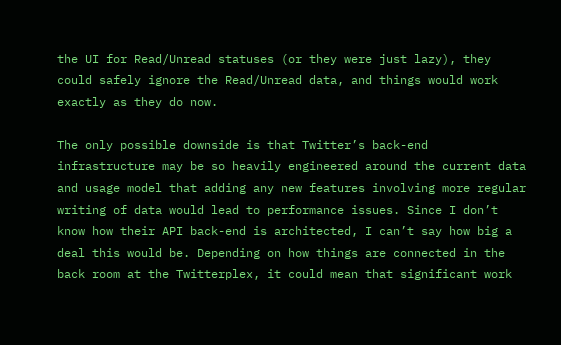the UI for Read/Unread statuses (or they were just lazy), they could safely ignore the Read/Unread data, and things would work exactly as they do now.

The only possible downside is that Twitter’s back-end infrastructure may be so heavily engineered around the current data and usage model that adding any new features involving more regular writing of data would lead to performance issues. Since I don’t know how their API back-end is architected, I can’t say how big a deal this would be. Depending on how things are connected in the back room at the Twitterplex, it could mean that significant work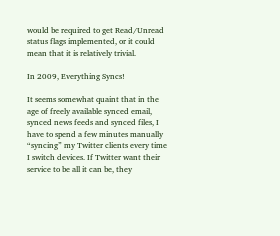would be required to get Read/Unread status flags implemented, or it could mean that it is relatively trivial.

In 2009, Everything Syncs!

It seems somewhat quaint that in the age of freely available synced email, synced news feeds and synced files, I have to spend a few minutes manually “syncing” my Twitter clients every time I switch devices. If Twitter want their service to be all it can be, they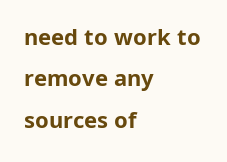need to work to remove any sources of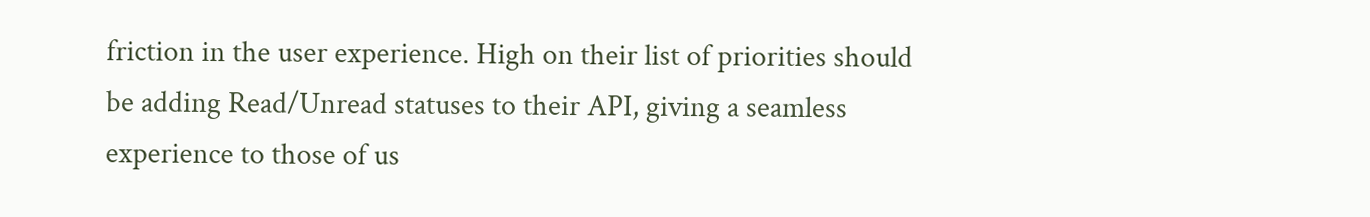friction in the user experience. High on their list of priorities should be adding Read/Unread statuses to their API, giving a seamless experience to those of us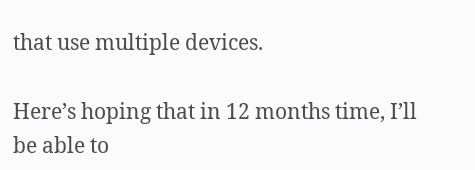that use multiple devices.

Here’s hoping that in 12 months time, I’ll be able to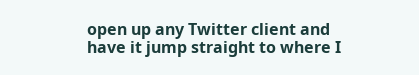open up any Twitter client and have it jump straight to where I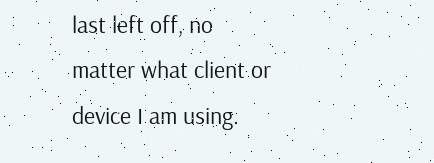last left off, no matter what client or device I am using.